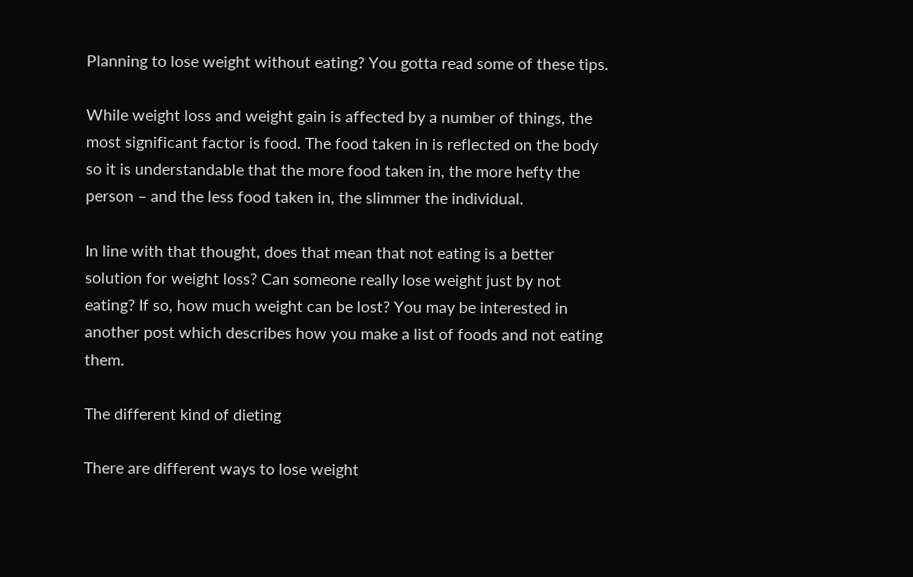Planning to lose weight without eating? You gotta read some of these tips.

While weight loss and weight gain is affected by a number of things, the most significant factor is food. The food taken in is reflected on the body so it is understandable that the more food taken in, the more hefty the person – and the less food taken in, the slimmer the individual.

In line with that thought, does that mean that not eating is a better solution for weight loss? Can someone really lose weight just by not eating? If so, how much weight can be lost? You may be interested in another post which describes how you make a list of foods and not eating them.

The different kind of dieting

There are different ways to lose weight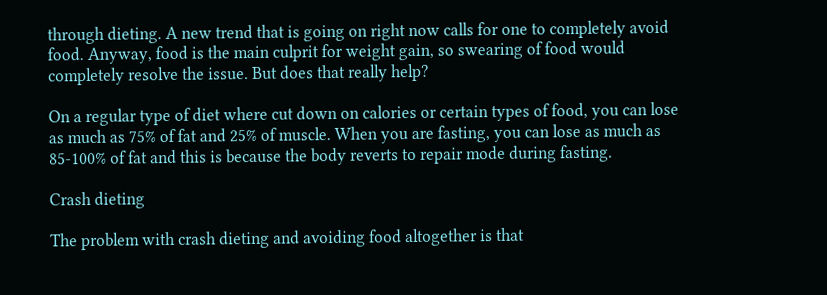through dieting. A new trend that is going on right now calls for one to completely avoid food. Anyway, food is the main culprit for weight gain, so swearing of food would completely resolve the issue. But does that really help?

On a regular type of diet where cut down on calories or certain types of food, you can lose as much as 75% of fat and 25% of muscle. When you are fasting, you can lose as much as 85-100% of fat and this is because the body reverts to repair mode during fasting.

Crash dieting

The problem with crash dieting and avoiding food altogether is that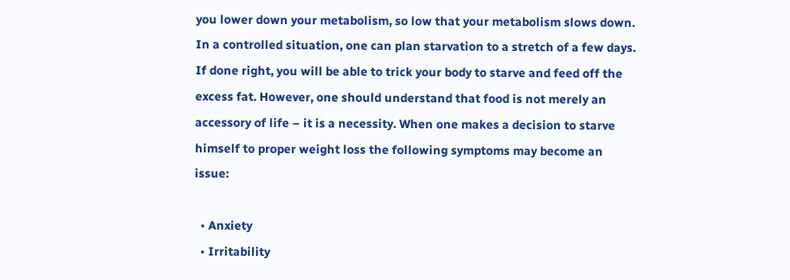you lower down your metabolism, so low that your metabolism slows down. In a controlled situation, one can plan starvation to a stretch of a few days. If done right, you will be able to trick your body to starve and feed off the excess fat. However, one should understand that food is not merely an accessory of life – it is a necessity. When one makes a decision to starve himself to proper weight loss the following symptoms may become an issue:

  • Anxiety
  • Irritability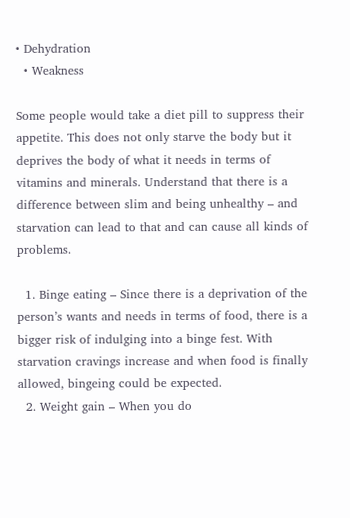• Dehydration
  • Weakness

Some people would take a diet pill to suppress their appetite. This does not only starve the body but it deprives the body of what it needs in terms of vitamins and minerals. Understand that there is a difference between slim and being unhealthy – and starvation can lead to that and can cause all kinds of problems.

  1. Binge eating – Since there is a deprivation of the person’s wants and needs in terms of food, there is a bigger risk of indulging into a binge fest. With starvation cravings increase and when food is finally allowed, bingeing could be expected.
  2. Weight gain – When you do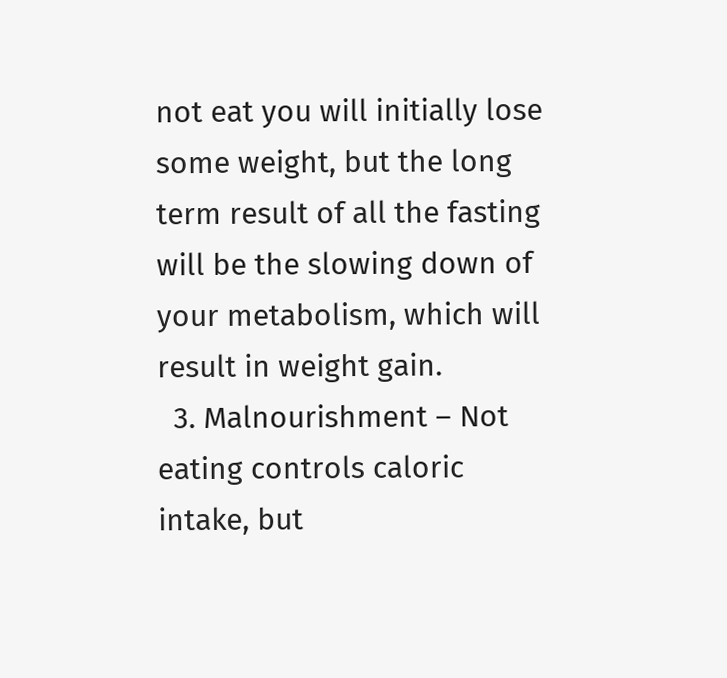not eat you will initially lose some weight, but the long term result of all the fasting will be the slowing down of your metabolism, which will result in weight gain.
  3. Malnourishment – Not eating controls caloric intake, but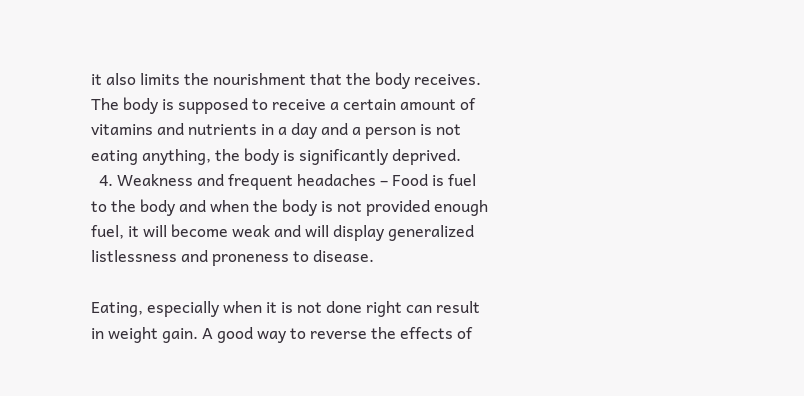it also limits the nourishment that the body receives. The body is supposed to receive a certain amount of vitamins and nutrients in a day and a person is not eating anything, the body is significantly deprived.
  4. Weakness and frequent headaches – Food is fuel to the body and when the body is not provided enough fuel, it will become weak and will display generalized listlessness and proneness to disease.

Eating, especially when it is not done right can result in weight gain. A good way to reverse the effects of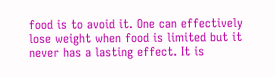food is to avoid it. One can effectively lose weight when food is limited but it never has a lasting effect. It is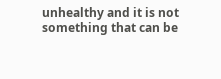unhealthy and it is not something that can be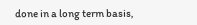done in a long term basis,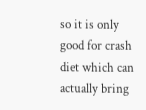so it is only good for crash diet which can actually bring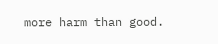more harm than good.